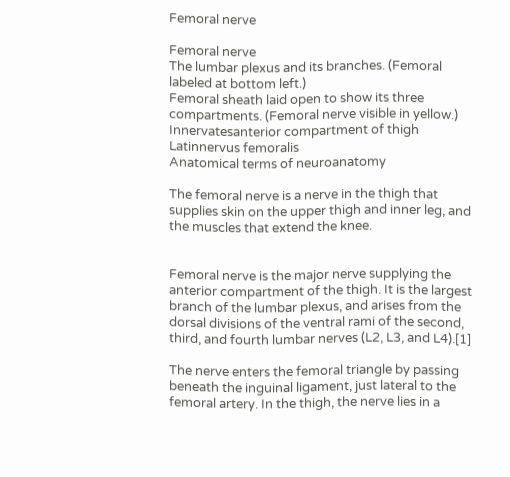Femoral nerve

Femoral nerve
The lumbar plexus and its branches. (Femoral labeled at bottom left.)
Femoral sheath laid open to show its three compartments. (Femoral nerve visible in yellow.)
Innervatesanterior compartment of thigh
Latinnervus femoralis
Anatomical terms of neuroanatomy

The femoral nerve is a nerve in the thigh that supplies skin on the upper thigh and inner leg, and the muscles that extend the knee.


Femoral nerve is the major nerve supplying the anterior compartment of the thigh. It is the largest branch of the lumbar plexus, and arises from the dorsal divisions of the ventral rami of the second, third, and fourth lumbar nerves (L2, L3, and L4).[1]

The nerve enters the femoral triangle by passing beneath the inguinal ligament, just lateral to the femoral artery. In the thigh, the nerve lies in a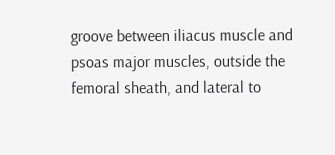groove between iliacus muscle and psoas major muscles, outside the femoral sheath, and lateral to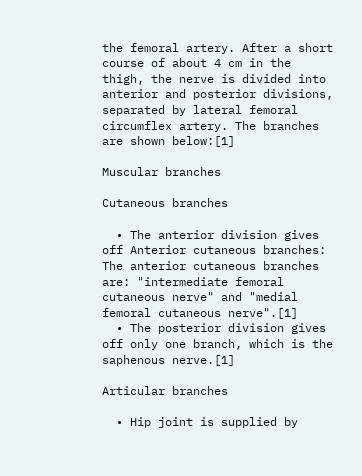the femoral artery. After a short course of about 4 cm in the thigh, the nerve is divided into anterior and posterior divisions, separated by lateral femoral circumflex artery. The branches are shown below:[1]

Muscular branches

Cutaneous branches

  • The anterior division gives off Anterior cutaneous branches: The anterior cutaneous branches are: "intermediate femoral cutaneous nerve" and "medial femoral cutaneous nerve".[1]
  • The posterior division gives off only one branch, which is the saphenous nerve.[1]

Articular branches

  • Hip joint is supplied by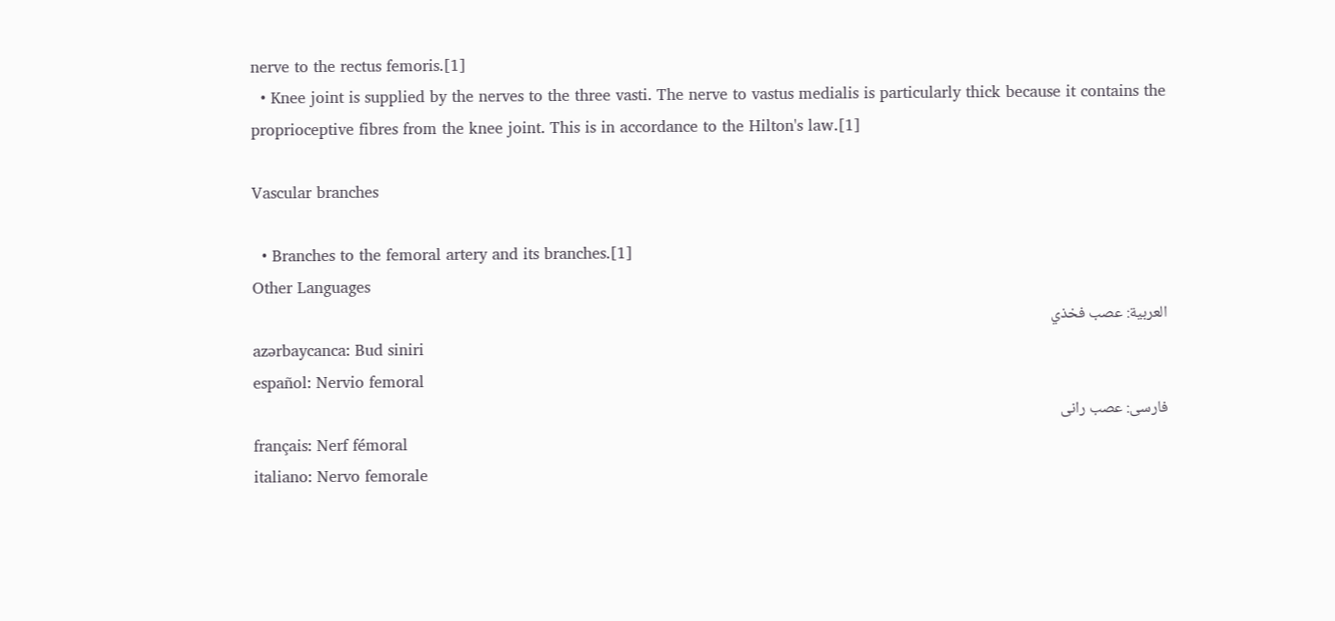nerve to the rectus femoris.[1]
  • Knee joint is supplied by the nerves to the three vasti. The nerve to vastus medialis is particularly thick because it contains the proprioceptive fibres from the knee joint. This is in accordance to the Hilton's law.[1]

Vascular branches

  • Branches to the femoral artery and its branches.[1]
Other Languages
العربية: عصب فخذي
azərbaycanca: Bud siniri
español: Nervio femoral
فارسی: عصب رانی
français: Nerf fémoral
italiano: Nervo femorale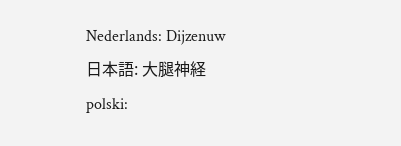Nederlands: Dijzenuw
日本語: 大腿神経
polski: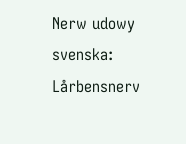Nerw udowy
svenska: Lårbensnerv